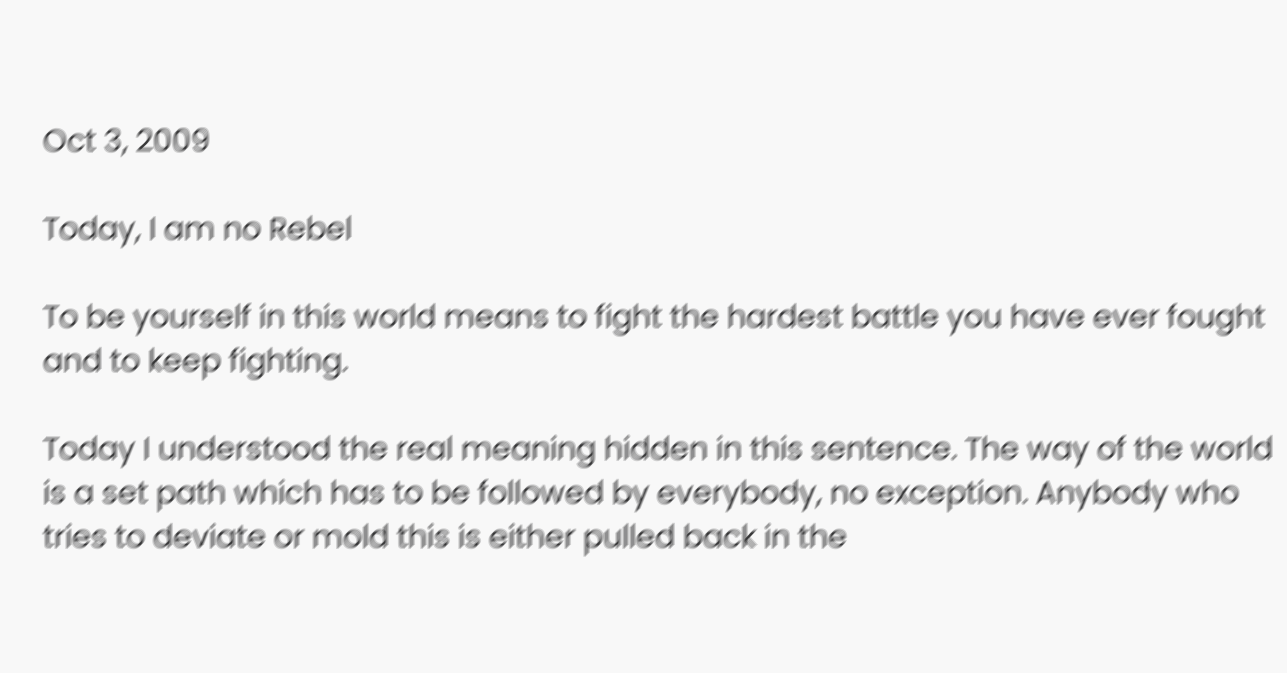Oct 3, 2009

Today, I am no Rebel

To be yourself in this world means to fight the hardest battle you have ever fought and to keep fighting.

Today I understood the real meaning hidden in this sentence. The way of the world is a set path which has to be followed by everybody, no exception. Anybody who tries to deviate or mold this is either pulled back in the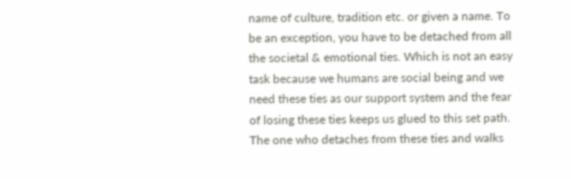name of culture, tradition etc. or given a name. To be an exception, you have to be detached from all the societal & emotional ties. Which is not an easy task because we humans are social being and we need these ties as our support system and the fear of losing these ties keeps us glued to this set path. The one who detaches from these ties and walks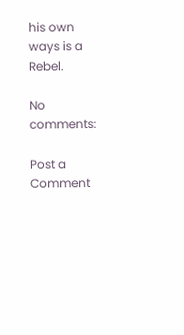his own ways is a Rebel.

No comments:

Post a Comment